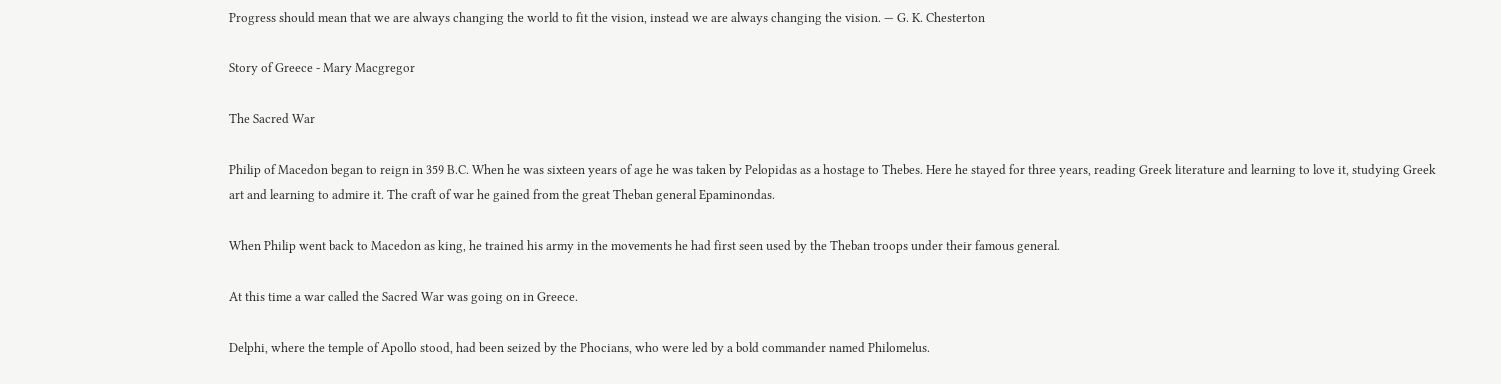Progress should mean that we are always changing the world to fit the vision, instead we are always changing the vision. — G. K. Chesterton

Story of Greece - Mary Macgregor

The Sacred War

Philip of Macedon began to reign in 359 B.C. When he was sixteen years of age he was taken by Pelopidas as a hostage to Thebes. Here he stayed for three years, reading Greek literature and learning to love it, studying Greek art and learning to admire it. The craft of war he gained from the great Theban general Epaminondas.

When Philip went back to Macedon as king, he trained his army in the movements he had first seen used by the Theban troops under their famous general.

At this time a war called the Sacred War was going on in Greece.

Delphi, where the temple of Apollo stood, had been seized by the Phocians, who were led by a bold commander named Philomelus.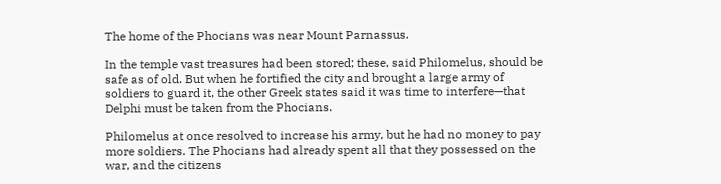The home of the Phocians was near Mount Parnassus.

In the temple vast treasures had been stored; these, said Philomelus, should be safe as of old. But when he fortified the city and brought a large army of soldiers to guard it, the other Greek states said it was time to interfere—that Delphi must be taken from the Phocians.

Philomelus at once resolved to increase his army, but he had no money to pay more soldiers. The Phocians had already spent all that they possessed on the war, and the citizens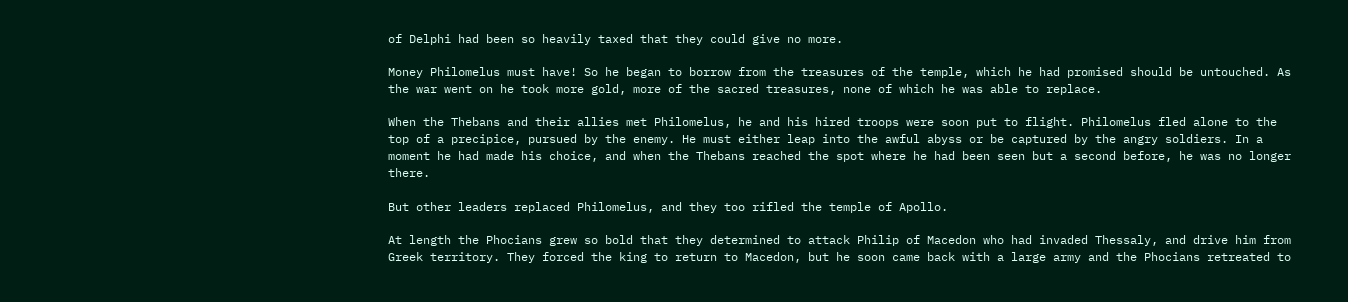of Delphi had been so heavily taxed that they could give no more.

Money Philomelus must have! So he began to borrow from the treasures of the temple, which he had promised should be untouched. As the war went on he took more gold, more of the sacred treasures, none of which he was able to replace.

When the Thebans and their allies met Philomelus, he and his hired troops were soon put to flight. Philomelus fled alone to the top of a precipice, pursued by the enemy. He must either leap into the awful abyss or be captured by the angry soldiers. In a moment he had made his choice, and when the Thebans reached the spot where he had been seen but a second before, he was no longer there.

But other leaders replaced Philomelus, and they too rifled the temple of Apollo.

At length the Phocians grew so bold that they determined to attack Philip of Macedon who had invaded Thessaly, and drive him from Greek territory. They forced the king to return to Macedon, but he soon came back with a large army and the Phocians retreated to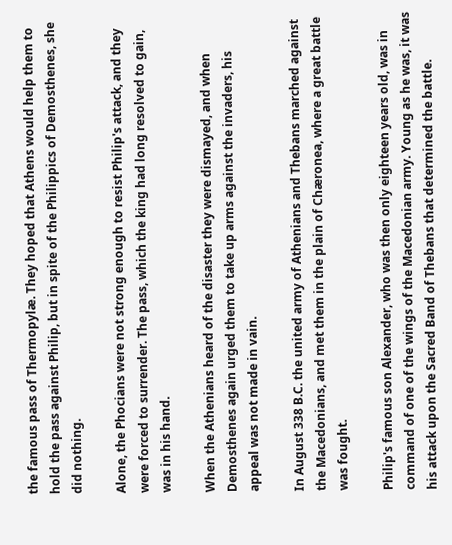the famous pass of Thermopylæ. They hoped that Athens would help them to hold the pass against Philip, but in spite of the Philippics of Demosthenes, she did nothing.

Alone, the Phocians were not strong enough to resist Philip's attack, and they were forced to surrender. The pass, which the king had long resolved to gain, was in his hand.

When the Athenians heard of the disaster they were dismayed, and when Demosthenes again urged them to take up arms against the invaders, his appeal was not made in vain.

In August 338 B.C. the united army of Athenians and Thebans marched against the Macedonians, and met them in the plain of Chæronea, where a great battle was fought.

Philip's famous son Alexander, who was then only eighteen years old, was in command of one of the wings of the Macedonian army. Young as he was, it was his attack upon the Sacred Band of Thebans that determined the battle.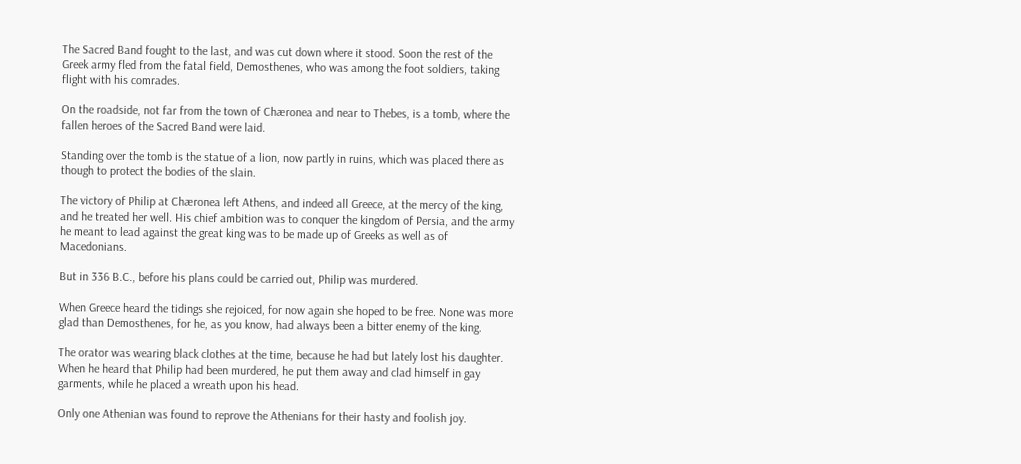The Sacred Band fought to the last, and was cut down where it stood. Soon the rest of the Greek army fled from the fatal field, Demosthenes, who was among the foot soldiers, taking flight with his comrades.

On the roadside, not far from the town of Chæronea and near to Thebes, is a tomb, where the fallen heroes of the Sacred Band were laid.

Standing over the tomb is the statue of a lion, now partly in ruins, which was placed there as though to protect the bodies of the slain.

The victory of Philip at Chæronea left Athens, and indeed all Greece, at the mercy of the king, and he treated her well. His chief ambition was to conquer the kingdom of Persia, and the army he meant to lead against the great king was to be made up of Greeks as well as of Macedonians.

But in 336 B.C., before his plans could be carried out, Philip was murdered.

When Greece heard the tidings she rejoiced, for now again she hoped to be free. None was more glad than Demosthenes, for he, as you know, had always been a bitter enemy of the king.

The orator was wearing black clothes at the time, because he had but lately lost his daughter. When he heard that Philip had been murdered, he put them away and clad himself in gay garments, while he placed a wreath upon his head.

Only one Athenian was found to reprove the Athenians for their hasty and foolish joy.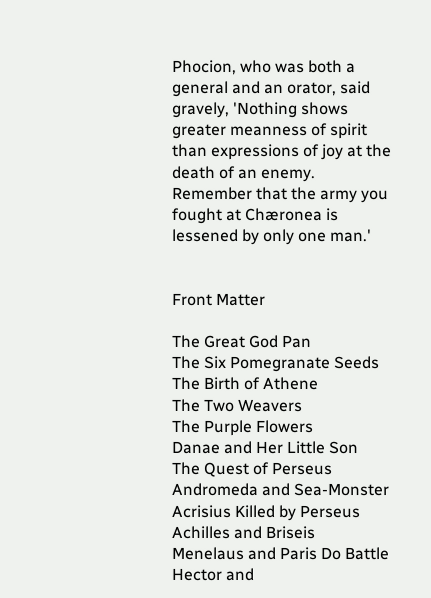Phocion, who was both a general and an orator, said gravely, 'Nothing shows greater meanness of spirit than expressions of joy at the death of an enemy. Remember that the army you fought at Chæronea is lessened by only one man.'


Front Matter

The Great God Pan
The Six Pomegranate Seeds
The Birth of Athene
The Two Weavers
The Purple Flowers
Danae and Her Little Son
The Quest of Perseus
Andromeda and Sea-Monster
Acrisius Killed by Perseus
Achilles and Briseis
Menelaus and Paris Do Battle
Hector and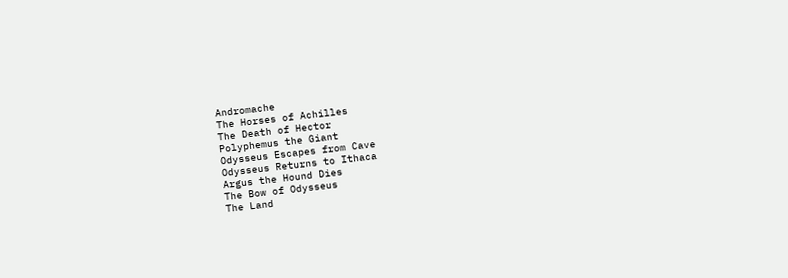Andromache
The Horses of Achilles
The Death of Hector
Polyphemus the Giant
Odysseus Escapes from Cave
Odysseus Returns to Ithaca
Argus the Hound Dies
The Bow of Odysseus
The Land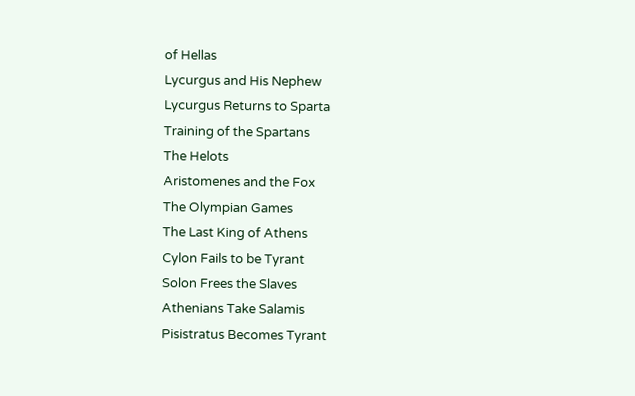of Hellas
Lycurgus and His Nephew
Lycurgus Returns to Sparta
Training of the Spartans
The Helots
Aristomenes and the Fox
The Olympian Games
The Last King of Athens
Cylon Fails to be Tyrant
Solon Frees the Slaves
Athenians Take Salamis
Pisistratus Becomes Tyrant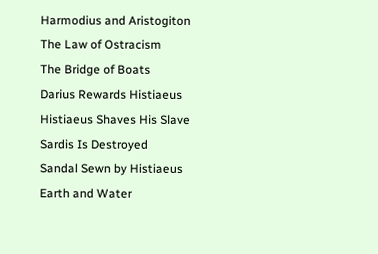Harmodius and Aristogiton
The Law of Ostracism
The Bridge of Boats
Darius Rewards Histiaeus
Histiaeus Shaves His Slave
Sardis Is Destroyed
Sandal Sewn by Histiaeus
Earth and Water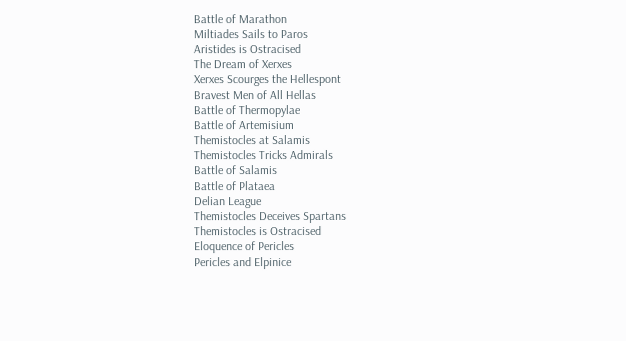Battle of Marathon
Miltiades Sails to Paros
Aristides is Ostracised
The Dream of Xerxes
Xerxes Scourges the Hellespont
Bravest Men of All Hellas
Battle of Thermopylae
Battle of Artemisium
Themistocles at Salamis
Themistocles Tricks Admirals
Battle of Salamis
Battle of Plataea
Delian League
Themistocles Deceives Spartans
Themistocles is Ostracised
Eloquence of Pericles
Pericles and Elpinice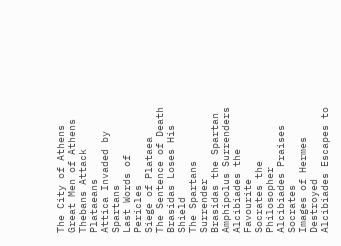The City of Athens
Great Men of Athens
Thebans Attack Plataeans
Attica Invaded by Spartans
Last Words of Pericles
Siege of Plataea
The Sentence of Death
Brasidas Loses His Shield
The Spartans Surrender
Brasidas the Spartan
Amphipolus Surrenders
Alcibiades the Favourite
Socrates the Philosopher
Alcibiades Praises Socrates
Images of Hermes Destroyed
Alcibiades Escapes to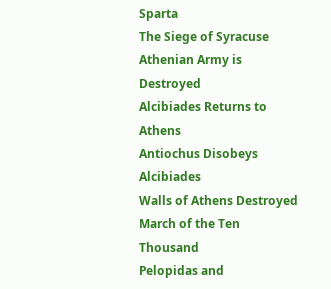Sparta
The Siege of Syracuse
Athenian Army is Destroyed
Alcibiades Returns to Athens
Antiochus Disobeys Alcibiades
Walls of Athens Destroyed
March of the Ten Thousand
Pelopidas and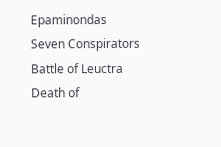Epaminondas
Seven Conspirators
Battle of Leuctra
Death of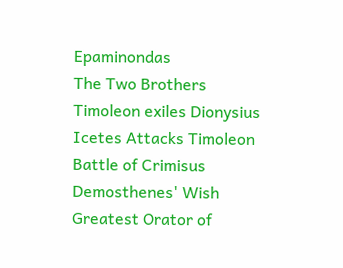Epaminondas
The Two Brothers
Timoleon exiles Dionysius
Icetes Attacks Timoleon
Battle of Crimisus
Demosthenes' Wish
Greatest Orator of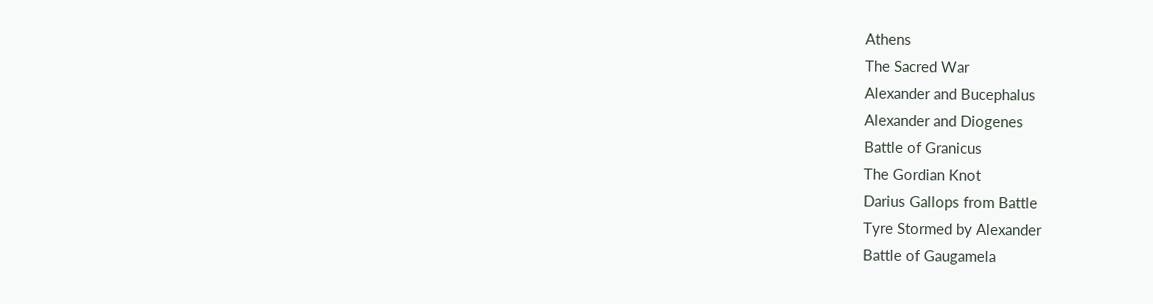Athens
The Sacred War
Alexander and Bucephalus
Alexander and Diogenes
Battle of Granicus
The Gordian Knot
Darius Gallops from Battle
Tyre Stormed by Alexander
Battle of Gaugamela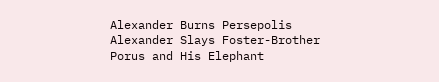Alexander Burns Persepolis
Alexander Slays Foster-Brother
Porus and His Elephant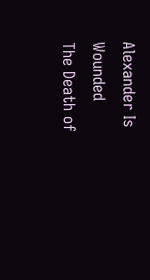Alexander Is Wounded
The Death of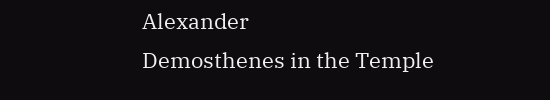Alexander
Demosthenes in the Temple